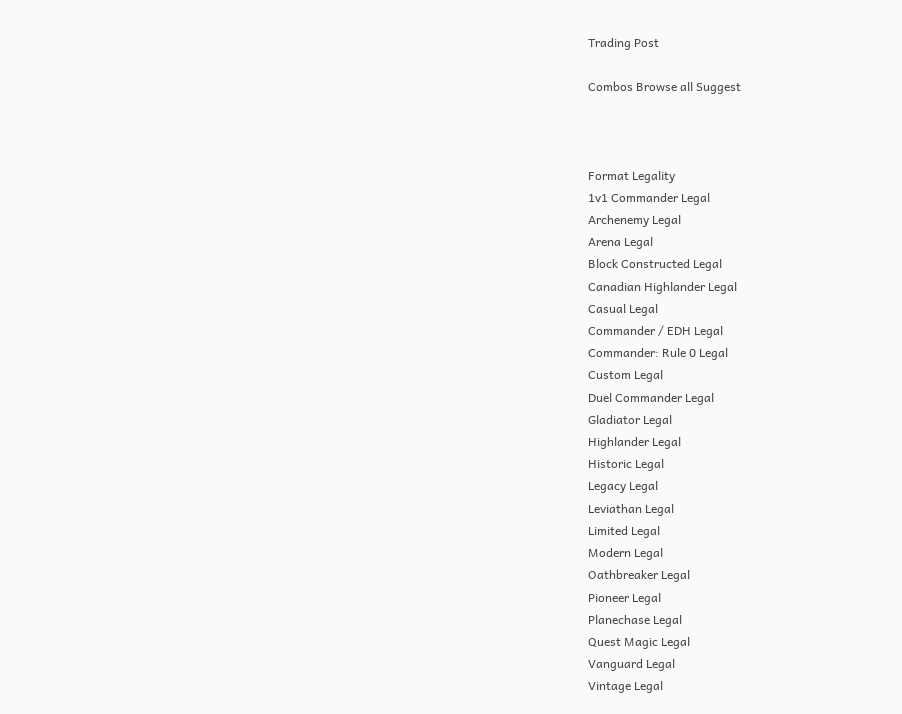Trading Post

Combos Browse all Suggest



Format Legality
1v1 Commander Legal
Archenemy Legal
Arena Legal
Block Constructed Legal
Canadian Highlander Legal
Casual Legal
Commander / EDH Legal
Commander: Rule 0 Legal
Custom Legal
Duel Commander Legal
Gladiator Legal
Highlander Legal
Historic Legal
Legacy Legal
Leviathan Legal
Limited Legal
Modern Legal
Oathbreaker Legal
Pioneer Legal
Planechase Legal
Quest Magic Legal
Vanguard Legal
Vintage Legal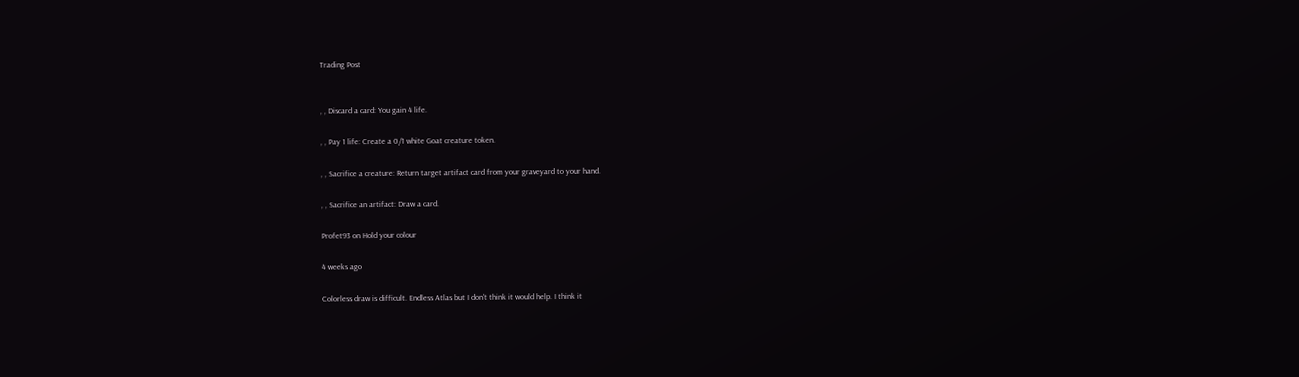Trading Post


, , Discard a card: You gain 4 life.

, , Pay 1 life: Create a 0/1 white Goat creature token.

, , Sacrifice a creature: Return target artifact card from your graveyard to your hand.

, , Sacrifice an artifact: Draw a card.

Profet93 on Hold your colour

4 weeks ago

Colorless draw is difficult. Endless Atlas but I don't think it would help. I think it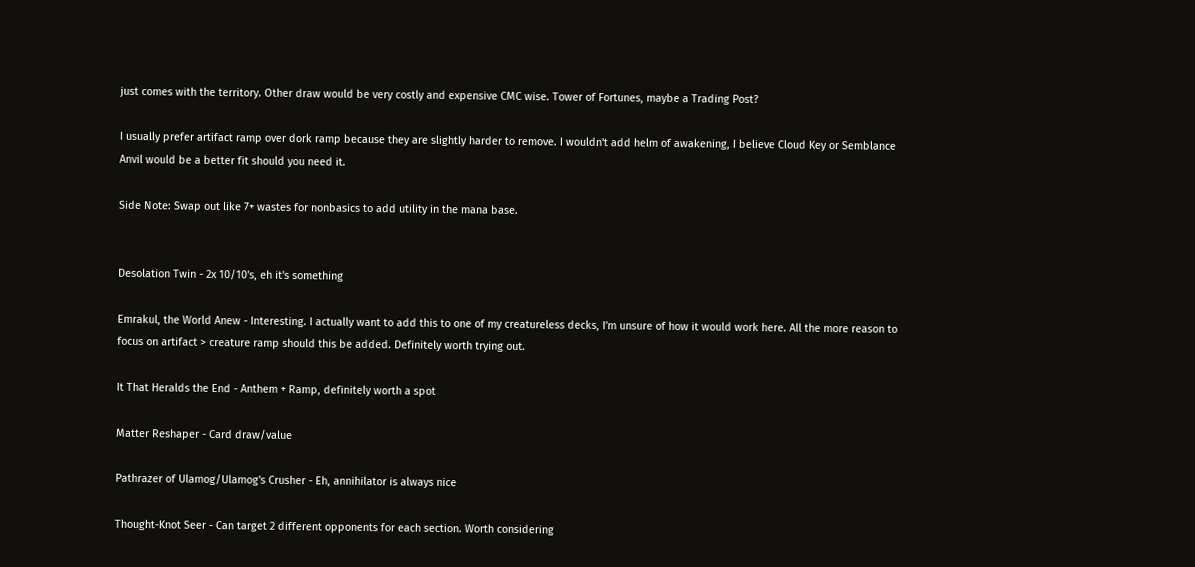just comes with the territory. Other draw would be very costly and expensive CMC wise. Tower of Fortunes, maybe a Trading Post?

I usually prefer artifact ramp over dork ramp because they are slightly harder to remove. I wouldn't add helm of awakening, I believe Cloud Key or Semblance Anvil would be a better fit should you need it.

Side Note: Swap out like 7+ wastes for nonbasics to add utility in the mana base.


Desolation Twin - 2x 10/10's, eh it's something

Emrakul, the World Anew - Interesting. I actually want to add this to one of my creatureless decks, I'm unsure of how it would work here. All the more reason to focus on artifact > creature ramp should this be added. Definitely worth trying out.

It That Heralds the End - Anthem + Ramp, definitely worth a spot

Matter Reshaper - Card draw/value

Pathrazer of Ulamog/Ulamog's Crusher - Eh, annihilator is always nice

Thought-Knot Seer - Can target 2 different opponents for each section. Worth considering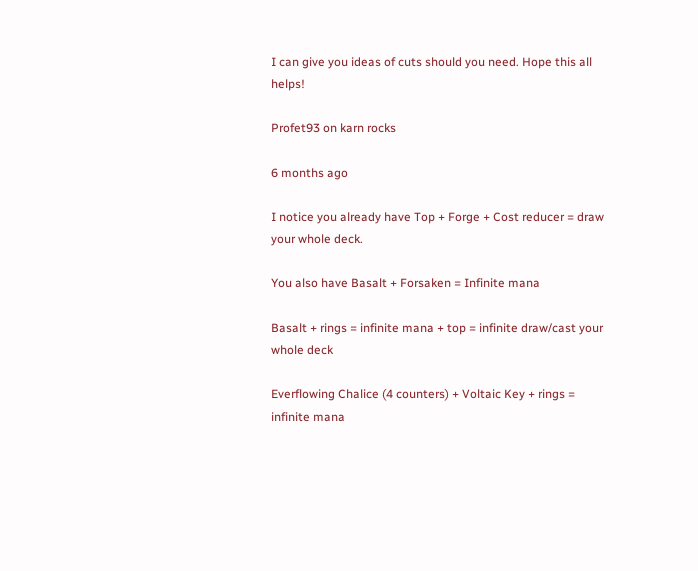I can give you ideas of cuts should you need. Hope this all helps!

Profet93 on karn rocks

6 months ago

I notice you already have Top + Forge + Cost reducer = draw your whole deck.

You also have Basalt + Forsaken = Infinite mana

Basalt + rings = infinite mana + top = infinite draw/cast your whole deck

Everflowing Chalice (4 counters) + Voltaic Key + rings = infinite mana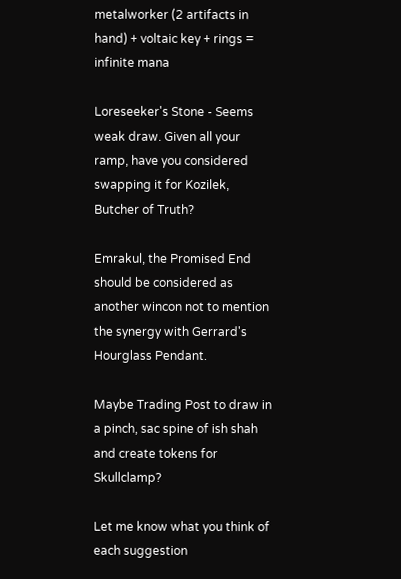metalworker (2 artifacts in hand) + voltaic key + rings = infinite mana

Loreseeker's Stone - Seems weak draw. Given all your ramp, have you considered swapping it for Kozilek, Butcher of Truth?

Emrakul, the Promised End should be considered as another wincon not to mention the synergy with Gerrard's Hourglass Pendant.

Maybe Trading Post to draw in a pinch, sac spine of ish shah and create tokens for Skullclamp?

Let me know what you think of each suggestion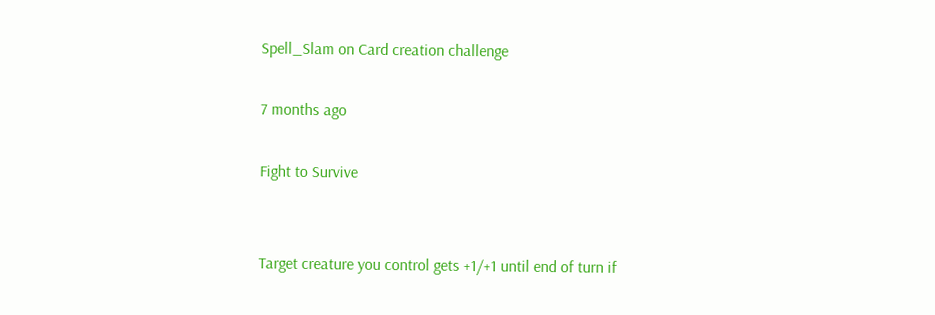Spell_Slam on Card creation challenge

7 months ago

Fight to Survive


Target creature you control gets +1/+1 until end of turn if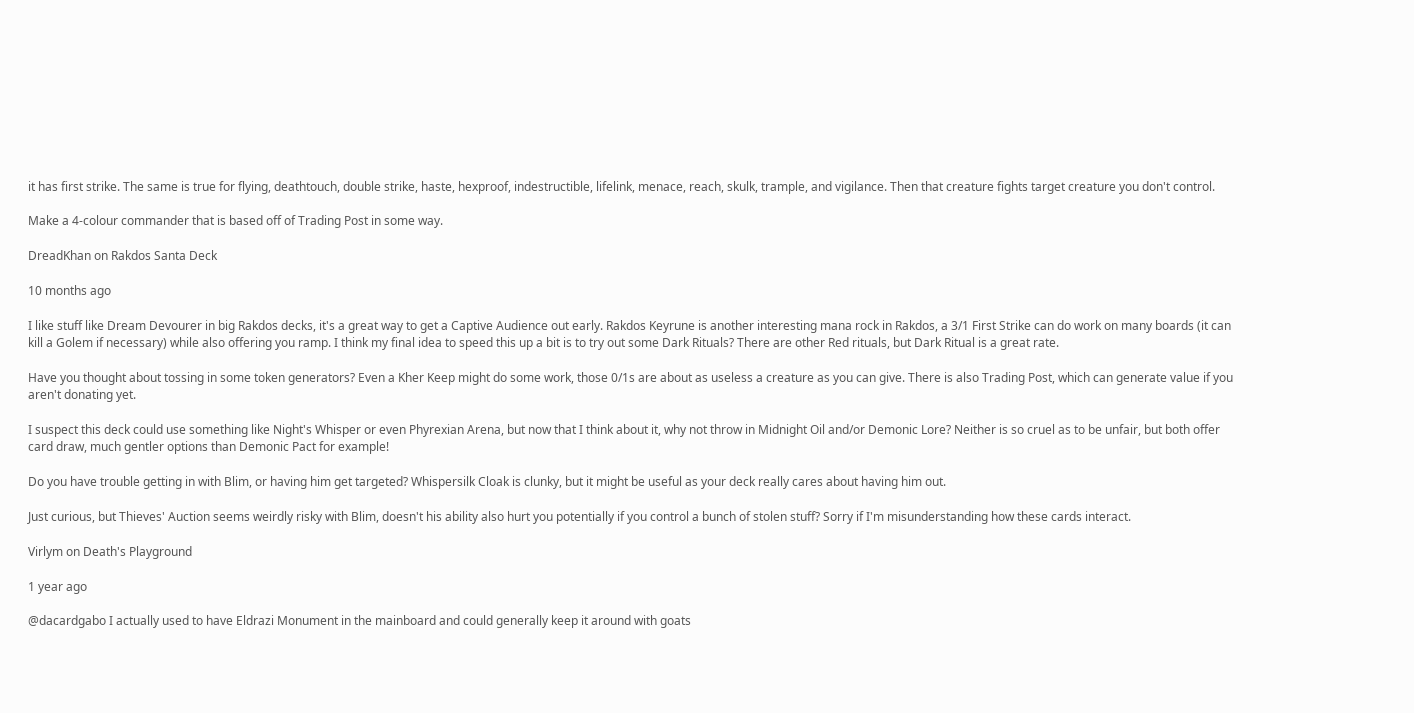it has first strike. The same is true for flying, deathtouch, double strike, haste, hexproof, indestructible, lifelink, menace, reach, skulk, trample, and vigilance. Then that creature fights target creature you don't control.

Make a 4-colour commander that is based off of Trading Post in some way.

DreadKhan on Rakdos Santa Deck

10 months ago

I like stuff like Dream Devourer in big Rakdos decks, it's a great way to get a Captive Audience out early. Rakdos Keyrune is another interesting mana rock in Rakdos, a 3/1 First Strike can do work on many boards (it can kill a Golem if necessary) while also offering you ramp. I think my final idea to speed this up a bit is to try out some Dark Rituals? There are other Red rituals, but Dark Ritual is a great rate.

Have you thought about tossing in some token generators? Even a Kher Keep might do some work, those 0/1s are about as useless a creature as you can give. There is also Trading Post, which can generate value if you aren't donating yet.

I suspect this deck could use something like Night's Whisper or even Phyrexian Arena, but now that I think about it, why not throw in Midnight Oil and/or Demonic Lore? Neither is so cruel as to be unfair, but both offer card draw, much gentler options than Demonic Pact for example!

Do you have trouble getting in with Blim, or having him get targeted? Whispersilk Cloak is clunky, but it might be useful as your deck really cares about having him out.

Just curious, but Thieves' Auction seems weirdly risky with Blim, doesn't his ability also hurt you potentially if you control a bunch of stolen stuff? Sorry if I'm misunderstanding how these cards interact.

Virlym on Death's Playground

1 year ago

@dacardgabo I actually used to have Eldrazi Monument in the mainboard and could generally keep it around with goats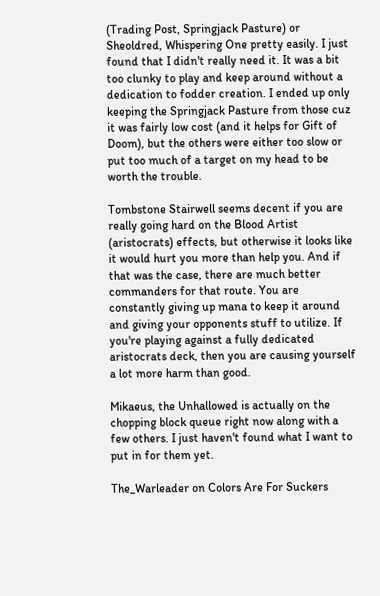(Trading Post, Springjack Pasture) or Sheoldred, Whispering One pretty easily. I just found that I didn't really need it. It was a bit too clunky to play and keep around without a dedication to fodder creation. I ended up only keeping the Springjack Pasture from those cuz it was fairly low cost (and it helps for Gift of Doom), but the others were either too slow or put too much of a target on my head to be worth the trouble.

Tombstone Stairwell seems decent if you are really going hard on the Blood Artist (aristocrats) effects, but otherwise it looks like it would hurt you more than help you. And if that was the case, there are much better commanders for that route. You are constantly giving up mana to keep it around and giving your opponents stuff to utilize. If you're playing against a fully dedicated aristocrats deck, then you are causing yourself a lot more harm than good.

Mikaeus, the Unhallowed is actually on the chopping block queue right now along with a few others. I just haven't found what I want to put in for them yet.

The_Warleader on Colors Are For Suckers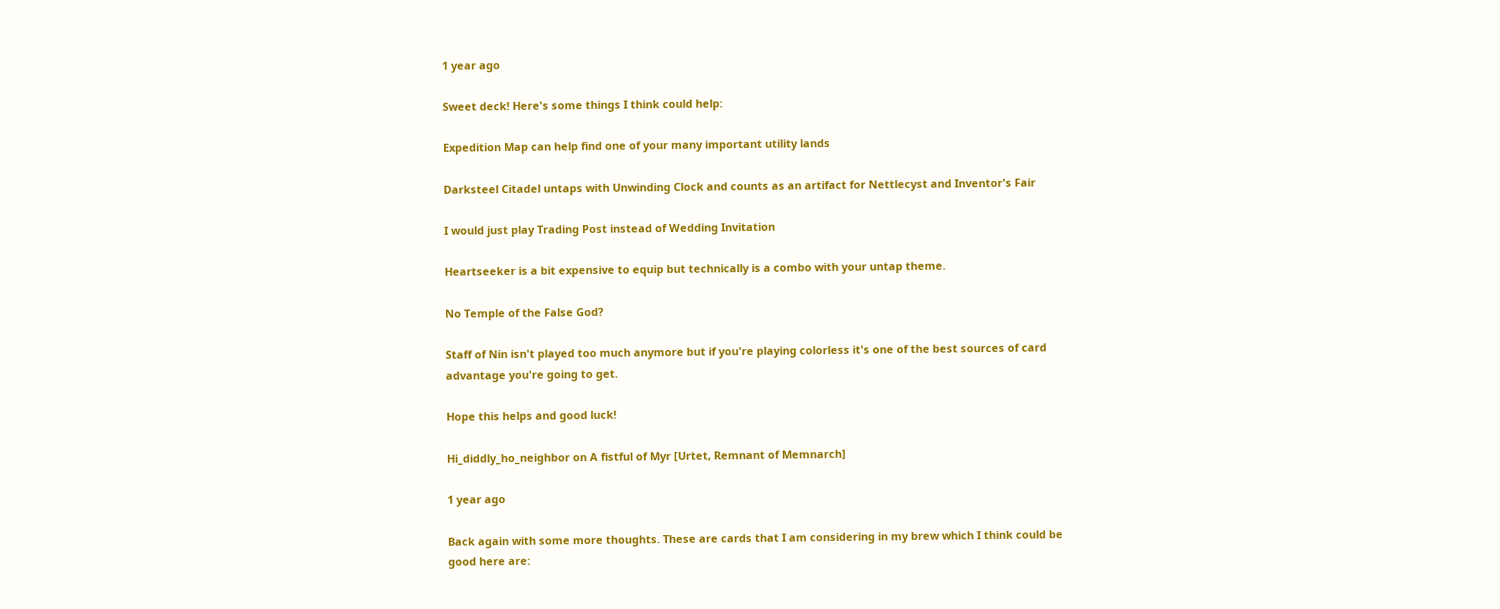1 year ago

Sweet deck! Here's some things I think could help:

Expedition Map can help find one of your many important utility lands

Darksteel Citadel untaps with Unwinding Clock and counts as an artifact for Nettlecyst and Inventor's Fair

I would just play Trading Post instead of Wedding Invitation

Heartseeker is a bit expensive to equip but technically is a combo with your untap theme.

No Temple of the False God?

Staff of Nin isn't played too much anymore but if you're playing colorless it's one of the best sources of card advantage you're going to get.

Hope this helps and good luck!

Hi_diddly_ho_neighbor on A fistful of Myr [Urtet, Remnant of Memnarch]

1 year ago

Back again with some more thoughts. These are cards that I am considering in my brew which I think could be good here are: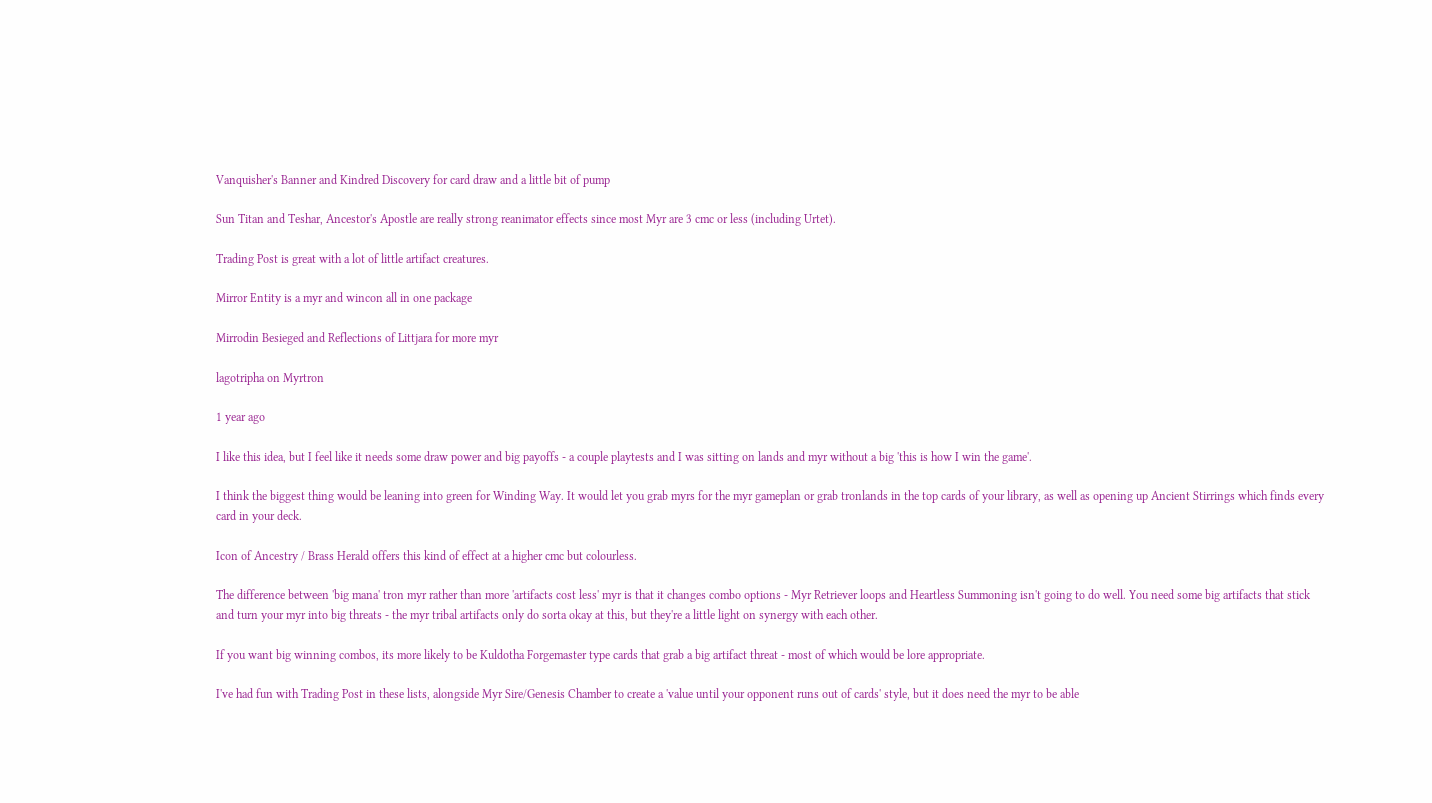Vanquisher's Banner and Kindred Discovery for card draw and a little bit of pump

Sun Titan and Teshar, Ancestor's Apostle are really strong reanimator effects since most Myr are 3 cmc or less (including Urtet).

Trading Post is great with a lot of little artifact creatures.

Mirror Entity is a myr and wincon all in one package

Mirrodin Besieged and Reflections of Littjara for more myr

lagotripha on Myrtron

1 year ago

I like this idea, but I feel like it needs some draw power and big payoffs - a couple playtests and I was sitting on lands and myr without a big 'this is how I win the game'.

I think the biggest thing would be leaning into green for Winding Way. It would let you grab myrs for the myr gameplan or grab tronlands in the top cards of your library, as well as opening up Ancient Stirrings which finds every card in your deck.

Icon of Ancestry / Brass Herald offers this kind of effect at a higher cmc but colourless.

The difference between 'big mana' tron myr rather than more 'artifacts cost less' myr is that it changes combo options - Myr Retriever loops and Heartless Summoning isn't going to do well. You need some big artifacts that stick and turn your myr into big threats - the myr tribal artifacts only do sorta okay at this, but they're a little light on synergy with each other.

If you want big winning combos, its more likely to be Kuldotha Forgemaster type cards that grab a big artifact threat - most of which would be lore appropriate.

I've had fun with Trading Post in these lists, alongside Myr Sire/Genesis Chamber to create a 'value until your opponent runs out of cards' style, but it does need the myr to be able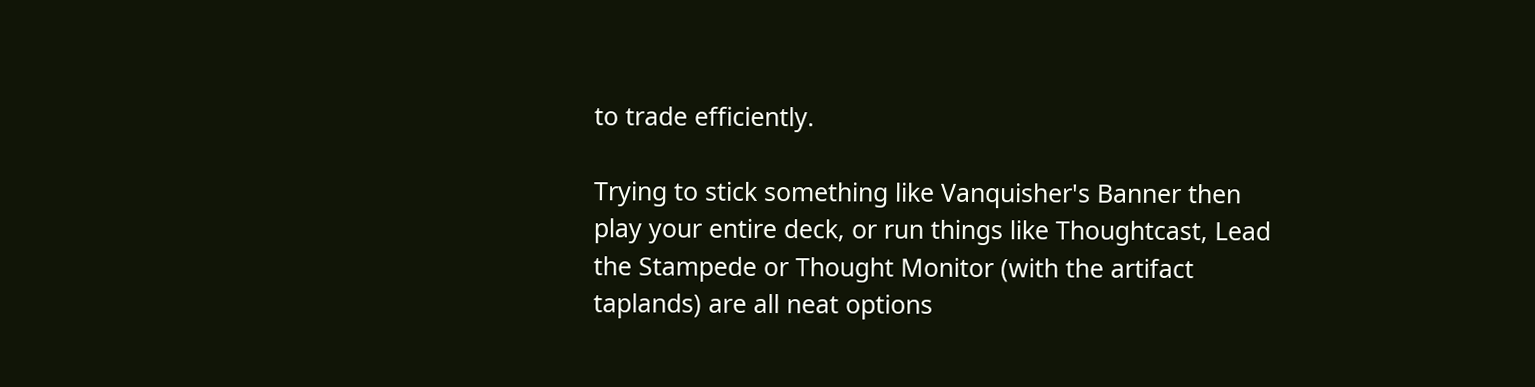to trade efficiently.

Trying to stick something like Vanquisher's Banner then play your entire deck, or run things like Thoughtcast, Lead the Stampede or Thought Monitor (with the artifact taplands) are all neat options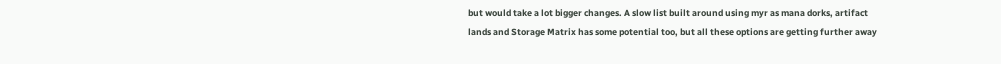but would take a lot bigger changes. A slow list built around using myr as mana dorks, artifact lands and Storage Matrix has some potential too, but all these options are getting further away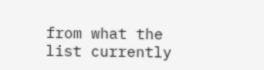from what the list currently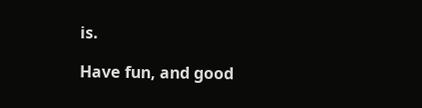is.

Have fun, and good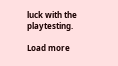luck with the playtesting.

Load more